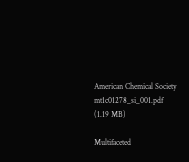American Chemical Society
mt1c01278_si_001.pdf (1.19 MB)

Multifaceted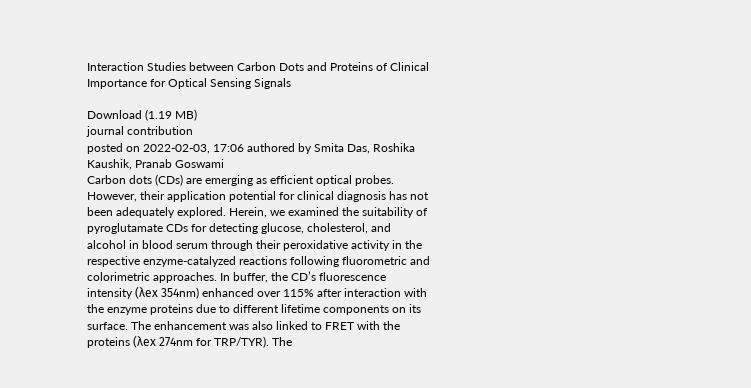Interaction Studies between Carbon Dots and Proteins of Clinical Importance for Optical Sensing Signals

Download (1.19 MB)
journal contribution
posted on 2022-02-03, 17:06 authored by Smita Das, Roshika Kaushik, Pranab Goswami
Carbon dots (CDs) are emerging as efficient optical probes. However, their application potential for clinical diagnosis has not been adequately explored. Herein, we examined the suitability of pyroglutamate CDs for detecting glucose, cholesterol, and alcohol in blood serum through their peroxidative activity in the respective enzyme-catalyzed reactions following fluorometric and colorimetric approaches. In buffer, the CD’s fluorescence intensity (λex 354nm) enhanced over 115% after interaction with the enzyme proteins due to different lifetime components on its surface. The enhancement was also linked to FRET with the proteins (λex 274nm for TRP/TYR). The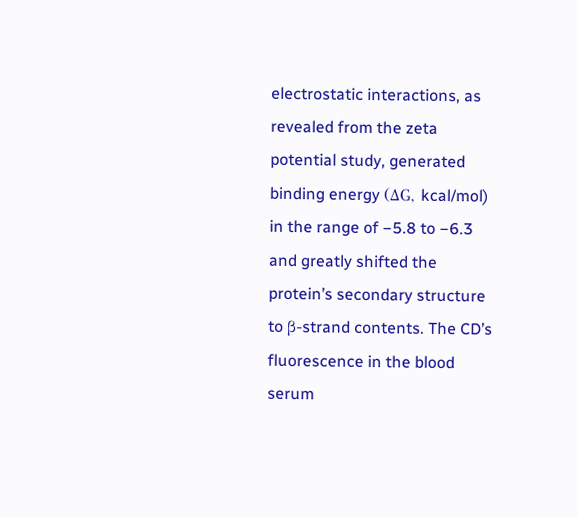electrostatic interactions, as revealed from the zeta potential study, generated binding energy (ΔG, kcal/mol) in the range of −5.8 to −6.3 and greatly shifted the protein’s secondary structure to β-strand contents. The CD’s fluorescence in the blood serum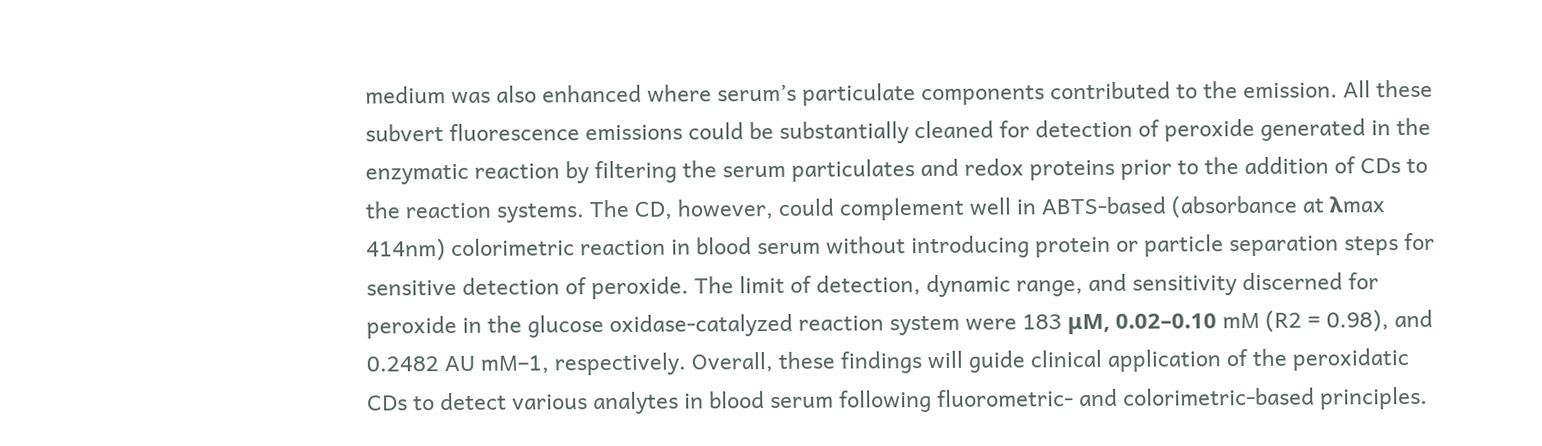medium was also enhanced where serum’s particulate components contributed to the emission. All these subvert fluorescence emissions could be substantially cleaned for detection of peroxide generated in the enzymatic reaction by filtering the serum particulates and redox proteins prior to the addition of CDs to the reaction systems. The CD, however, could complement well in ABTS-based (absorbance at λmax 414nm) colorimetric reaction in blood serum without introducing protein or particle separation steps for sensitive detection of peroxide. The limit of detection, dynamic range, and sensitivity discerned for peroxide in the glucose oxidase-catalyzed reaction system were 183 μM, 0.02–0.10 mM (R2 = 0.98), and 0.2482 AU mM–1, respectively. Overall, these findings will guide clinical application of the peroxidatic CDs to detect various analytes in blood serum following fluorometric- and colorimetric-based principles.